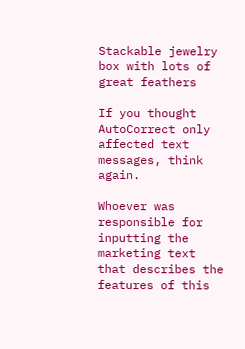Stackable jewelry box with lots of great feathers

If you thought AutoCorrect only affected text messages, think again.

Whoever was responsible for inputting the marketing text that describes the features of this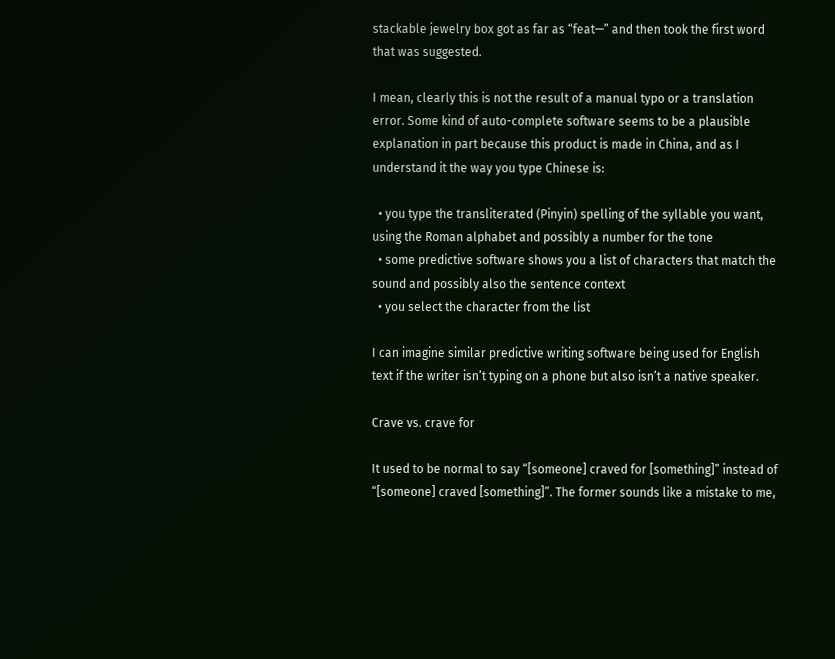stackable jewelry box got as far as “feat—” and then took the first word that was suggested.

I mean, clearly this is not the result of a manual typo or a translation error. Some kind of auto-complete software seems to be a plausible explanation in part because this product is made in China, and as I understand it the way you type Chinese is:

  • you type the transliterated (Pinyin) spelling of the syllable you want, using the Roman alphabet and possibly a number for the tone
  • some predictive software shows you a list of characters that match the sound and possibly also the sentence context
  • you select the character from the list

I can imagine similar predictive writing software being used for English text if the writer isn’t typing on a phone but also isn’t a native speaker.

Crave vs. crave for

It used to be normal to say “[someone] craved for [something]” instead of “[someone] craved [something]”. The former sounds like a mistake to me,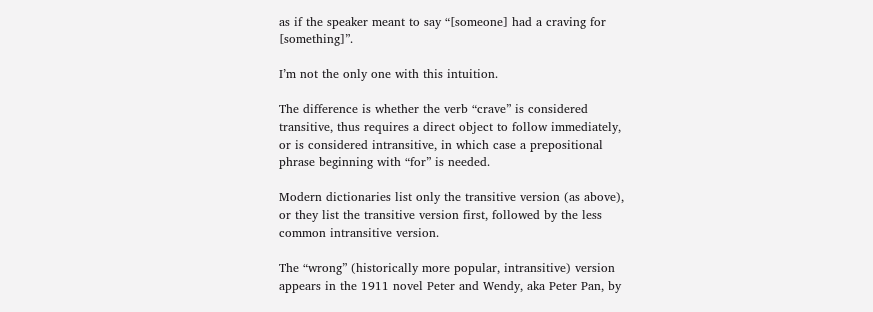as if the speaker meant to say “[someone] had a craving for [something]”.

I’m not the only one with this intuition.

The difference is whether the verb “crave” is considered transitive, thus requires a direct object to follow immediately, or is considered intransitive, in which case a prepositional phrase beginning with “for” is needed.

Modern dictionaries list only the transitive version (as above), or they list the transitive version first, followed by the less common intransitive version.

The “wrong” (historically more popular, intransitive) version appears in the 1911 novel Peter and Wendy, aka Peter Pan, by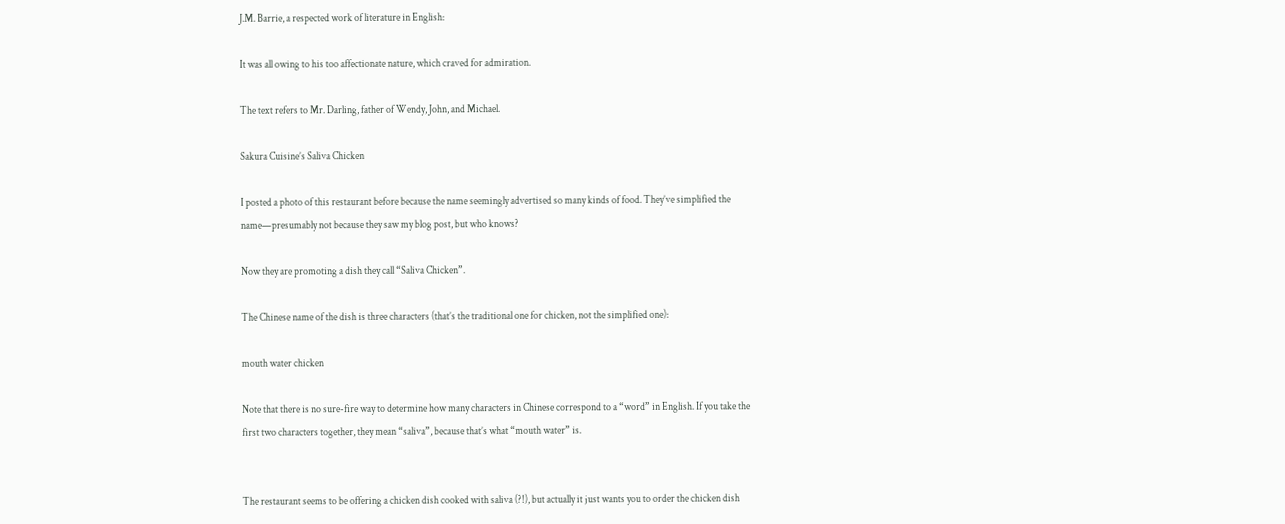J.M. Barrie, a respected work of literature in English:

It was all owing to his too affectionate nature, which craved for admiration.

The text refers to Mr. Darling, father of Wendy, John, and Michael.

Sakura Cuisine’s Saliva Chicken

I posted a photo of this restaurant before because the name seemingly advertised so many kinds of food. They’ve simplified the name—presumably not because they saw my blog post, but who knows?

Now they are promoting a dish they call “Saliva Chicken”.

The Chinese name of the dish is three characters (that’s the traditional one for chicken, not the simplified one):

mouth water chicken

Note that there is no sure-fire way to determine how many characters in Chinese correspond to a “word” in English. If you take the first two characters together, they mean “saliva”, because that’s what “mouth water” is.


The restaurant seems to be offering a chicken dish cooked with saliva (?!), but actually it just wants you to order the chicken dish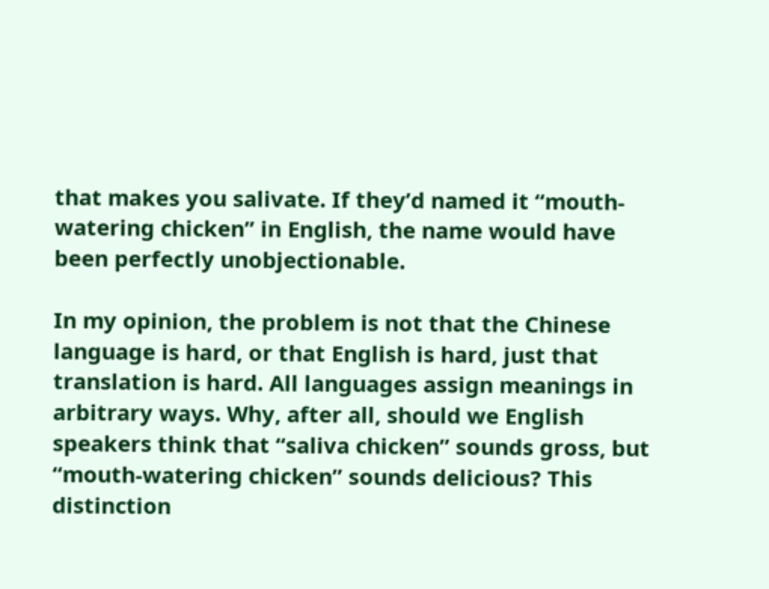that makes you salivate. If they’d named it “mouth-watering chicken” in English, the name would have been perfectly unobjectionable.

In my opinion, the problem is not that the Chinese language is hard, or that English is hard, just that translation is hard. All languages assign meanings in arbitrary ways. Why, after all, should we English speakers think that “saliva chicken” sounds gross, but “mouth-watering chicken” sounds delicious? This distinction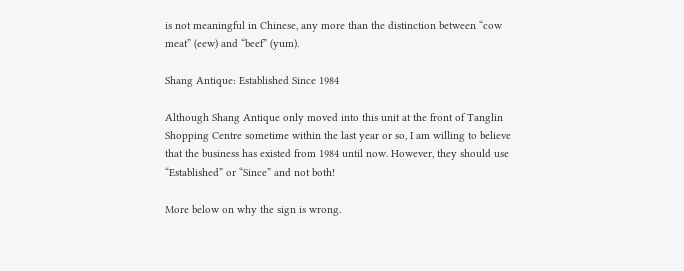is not meaningful in Chinese, any more than the distinction between “cow meat” (eew) and “beef” (yum).

Shang Antique: Established Since 1984

Although Shang Antique only moved into this unit at the front of Tanglin Shopping Centre sometime within the last year or so, I am willing to believe that the business has existed from 1984 until now. However, they should use “Established” or “Since” and not both!

More below on why the sign is wrong.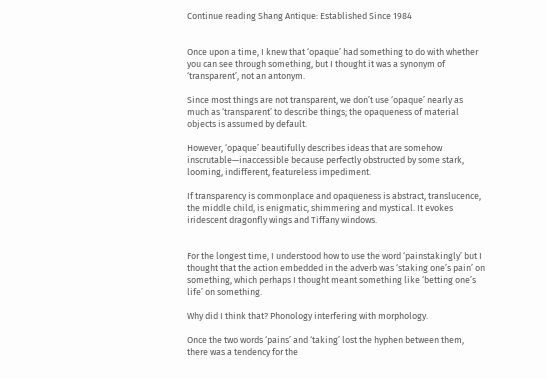Continue reading Shang Antique: Established Since 1984


Once upon a time, I knew that ‘opaque’ had something to do with whether you can see through something, but I thought it was a synonym of ‘transparent’, not an antonym.

Since most things are not transparent, we don’t use ‘opaque’ nearly as much as ‘transparent’ to describe things; the opaqueness of material objects is assumed by default.

However, ‘opaque’ beautifully describes ideas that are somehow inscrutable—inaccessible because perfectly obstructed by some stark, looming, indifferent, featureless impediment.

If transparency is commonplace and opaqueness is abstract, translucence, the middle child, is enigmatic, shimmering and mystical. It evokes iridescent dragonfly wings and Tiffany windows.


For the longest time, I understood how to use the word ‘painstakingly’ but I thought that the action embedded in the adverb was ‘staking one’s pain’ on something, which perhaps I thought meant something like ‘betting one’s life’ on something.

Why did I think that? Phonology interfering with morphology.

Once the two words ‘pains’ and ‘taking’ lost the hyphen between them, there was a tendency for the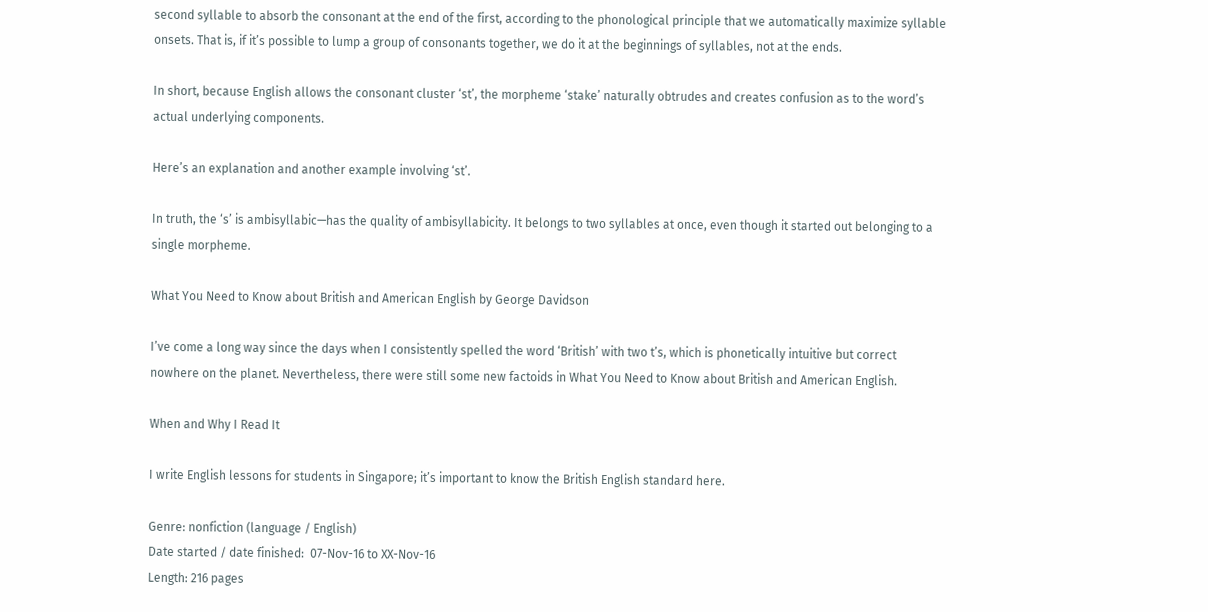second syllable to absorb the consonant at the end of the first, according to the phonological principle that we automatically maximize syllable onsets. That is, if it’s possible to lump a group of consonants together, we do it at the beginnings of syllables, not at the ends.

In short, because English allows the consonant cluster ‘st’, the morpheme ‘stake’ naturally obtrudes and creates confusion as to the word’s actual underlying components.

Here’s an explanation and another example involving ‘st’.

In truth, the ‘s’ is ambisyllabic—has the quality of ambisyllabicity. It belongs to two syllables at once, even though it started out belonging to a single morpheme.

What You Need to Know about British and American English by George Davidson

I’ve come a long way since the days when I consistently spelled the word ‘British’ with two t’s, which is phonetically intuitive but correct nowhere on the planet. Nevertheless, there were still some new factoids in What You Need to Know about British and American English.

When and Why I Read It

I write English lessons for students in Singapore; it’s important to know the British English standard here.

Genre: nonfiction (language / English)
Date started / date finished:  07-Nov-16 to XX-Nov-16
Length: 216 pages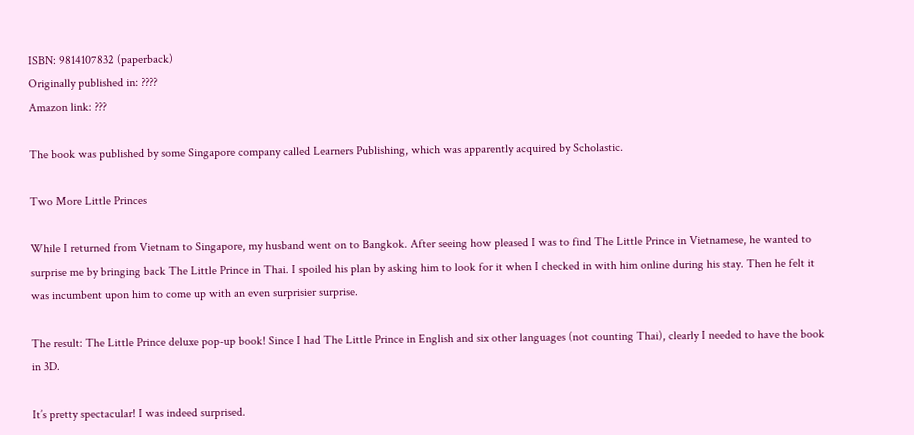ISBN: 9814107832 (paperback)
Originally published in: ????
Amazon link: ???

The book was published by some Singapore company called Learners Publishing, which was apparently acquired by Scholastic.

Two More Little Princes

While I returned from Vietnam to Singapore, my husband went on to Bangkok. After seeing how pleased I was to find The Little Prince in Vietnamese, he wanted to surprise me by bringing back The Little Prince in Thai. I spoiled his plan by asking him to look for it when I checked in with him online during his stay. Then he felt it was incumbent upon him to come up with an even surprisier surprise.

The result: The Little Prince deluxe pop-up book! Since I had The Little Prince in English and six other languages (not counting Thai), clearly I needed to have the book in 3D.

It’s pretty spectacular! I was indeed surprised.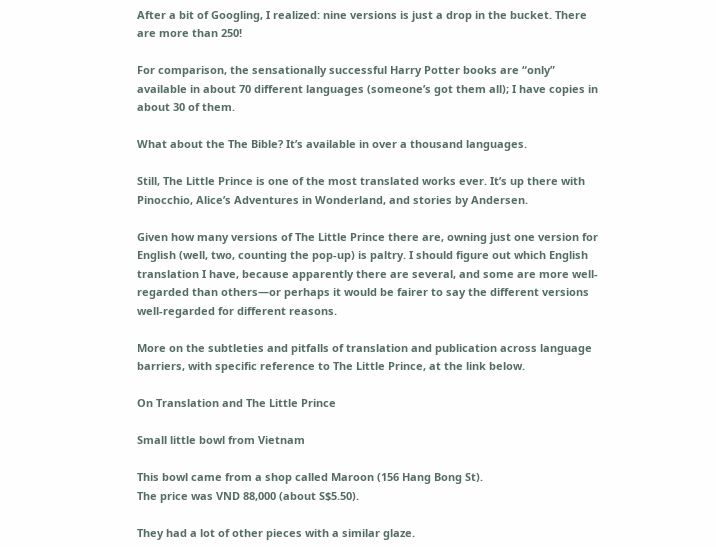After a bit of Googling, I realized: nine versions is just a drop in the bucket. There are more than 250!

For comparison, the sensationally successful Harry Potter books are “only” available in about 70 different languages (someone’s got them all); I have copies in about 30 of them.

What about the The Bible? It’s available in over a thousand languages.

Still, The Little Prince is one of the most translated works ever. It’s up there with Pinocchio, Alice’s Adventures in Wonderland, and stories by Andersen.

Given how many versions of The Little Prince there are, owning just one version for English (well, two, counting the pop-up) is paltry. I should figure out which English translation I have, because apparently there are several, and some are more well-regarded than others—or perhaps it would be fairer to say the different versions well-regarded for different reasons.

More on the subtleties and pitfalls of translation and publication across language barriers, with specific reference to The Little Prince, at the link below.

On Translation and The Little Prince

Small little bowl from Vietnam

This bowl came from a shop called Maroon (156 Hang Bong St).
The price was VND 88,000 (about S$5.50).

They had a lot of other pieces with a similar glaze.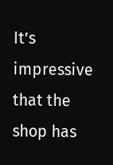It’s impressive that the shop has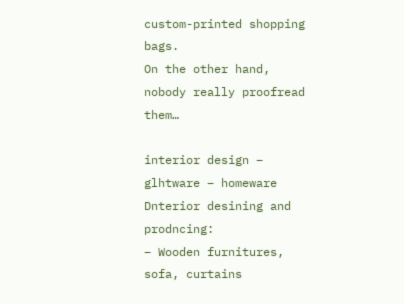custom-printed shopping bags.
On the other hand, nobody really proofread them…

interior design – glhtware – homeware
Dnterior desining and prodncing:
– Wooden furnitures, sofa, curtains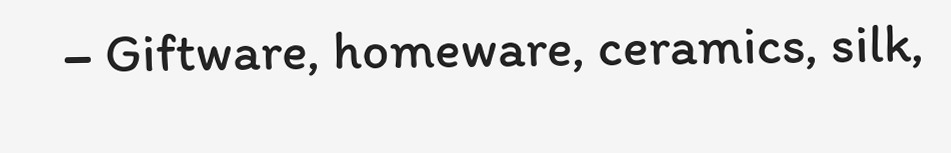– Giftware, homeware, ceramics, silk,